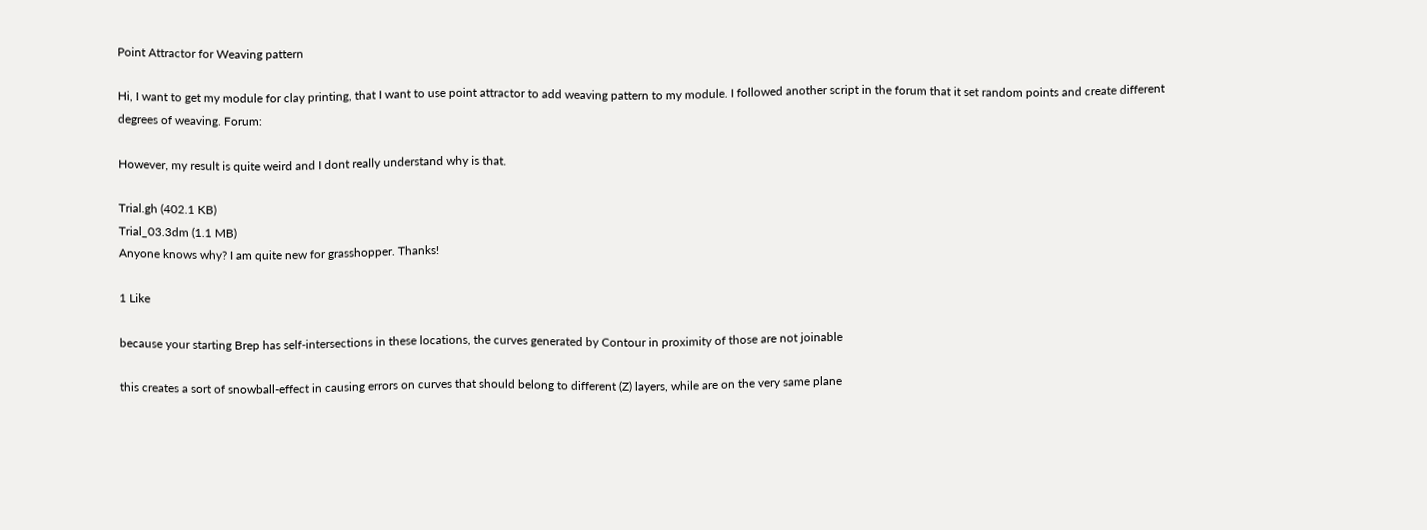Point Attractor for Weaving pattern

Hi, I want to get my module for clay printing, that I want to use point attractor to add weaving pattern to my module. I followed another script in the forum that it set random points and create different degrees of weaving. Forum:

However, my result is quite weird and I dont really understand why is that.

Trial.gh (402.1 KB)
Trial_03.3dm (1.1 MB)
Anyone knows why? I am quite new for grasshopper. Thanks!

1 Like

because your starting Brep has self-intersections in these locations, the curves generated by Contour in proximity of those are not joinable

this creates a sort of snowball-effect in causing errors on curves that should belong to different (Z) layers, while are on the very same plane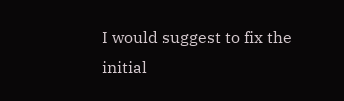I would suggest to fix the initial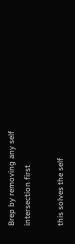Brep by removing any self intersection first

this solves the self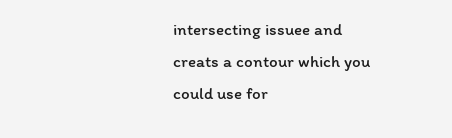intersecting issuee and creats a contour which you could use for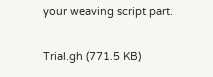your weaving script part.

Trial.gh (771.5 KB)